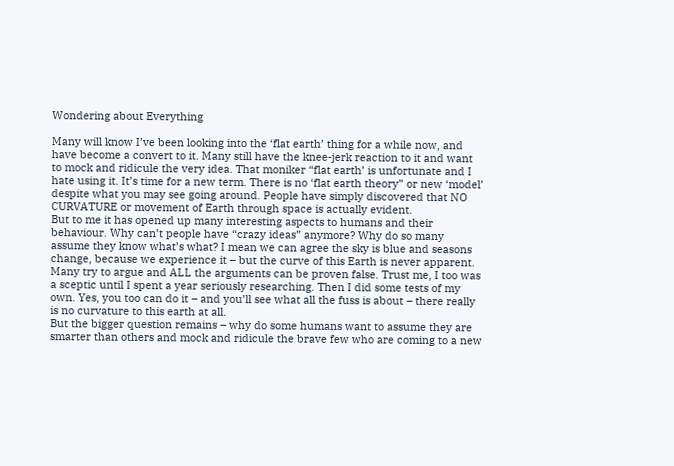Wondering about Everything

Many will know I’ve been looking into the ‘flat earth’ thing for a while now, and have become a convert to it. Many still have the knee-jerk reaction to it and want to mock and ridicule the very idea. That moniker “flat earth’ is unfortunate and I hate using it. It’s time for a new term. There is no ‘flat earth theory” or new ‘model’ despite what you may see going around. People have simply discovered that NO CURVATURE or movement of Earth through space is actually evident.
But to me it has opened up many interesting aspects to humans and their behaviour. Why can’t people have “crazy ideas” anymore? Why do so many assume they know what’s what? I mean we can agree the sky is blue and seasons change, because we experience it – but the curve of this Earth is never apparent. Many try to argue and ALL the arguments can be proven false. Trust me, I too was a sceptic until I spent a year seriously researching. Then I did some tests of my own. Yes, you too can do it – and you’ll see what all the fuss is about – there really is no curvature to this earth at all.
But the bigger question remains – why do some humans want to assume they are smarter than others and mock and ridicule the brave few who are coming to a new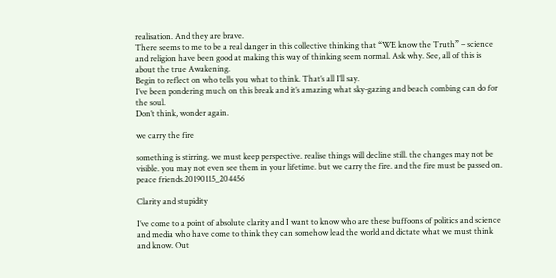realisation. And they are brave.
There seems to me to be a real danger in this collective thinking that “WE know the Truth” – science and religion have been good at making this way of thinking seem normal. Ask why. See, all of this is about the true Awakening.
Begin to reflect on who tells you what to think. That’s all I’ll say.
I’ve been pondering much on this break and it’s amazing what sky-gazing and beach combing can do for the soul.
Don’t think, wonder again.

we carry the fire

something is stirring. we must keep perspective. realise things will decline still. the changes may not be visible. you may not even see them in your lifetime. but we carry the fire. and the fire must be passed on. peace friends.20190115_204456

Clarity and stupidity

I’ve come to a point of absolute clarity and I want to know who are these buffoons of politics and science and media who have come to think they can somehow lead the world and dictate what we must think and know. Out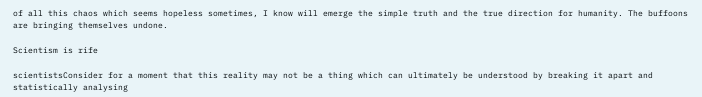of all this chaos which seems hopeless sometimes, I know will emerge the simple truth and the true direction for humanity. The buffoons are bringing themselves undone.

Scientism is rife

scientistsConsider for a moment that this reality may not be a thing which can ultimately be understood by breaking it apart and statistically analysing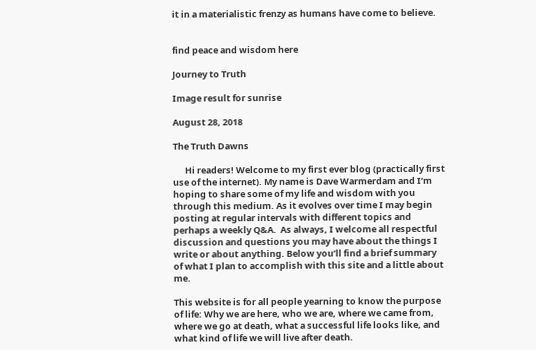it in a materialistic frenzy as humans have come to believe.


find peace and wisdom here

Journey to Truth

Image result for sunrise

August 28, 2018

The Truth Dawns

      Hi readers! Welcome to my first ever blog (practically first use of the internet). My name is Dave Warmerdam and I’m hoping to share some of my life and wisdom with you through this medium. As it evolves over time I may begin posting at regular intervals with different topics and perhaps a weekly Q&A.  As always, I welcome all respectful discussion and questions you may have about the things I write or about anything. Below you’ll find a brief summary of what I plan to accomplish with this site and a little about me.

This website is for all people yearning to know the purpose of life: Why we are here, who we are, where we came from, where we go at death, what a successful life looks like, and what kind of life we will live after death.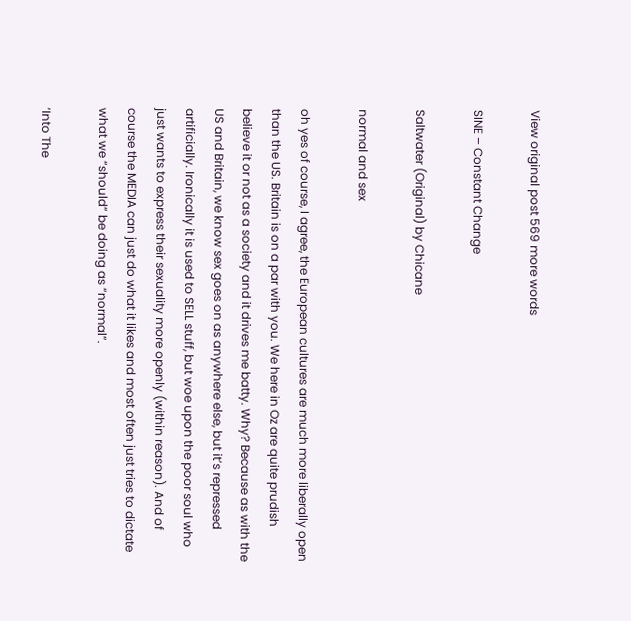View original post 569 more words

SINE – Constant Change

Saltwater (Original) by Chicane

normal and sex

oh yes of course, I agree, the European cultures are much more liberally open than the US. Britain is on a par with you. We here in Oz are quite prudish believe it or not as a society and it drives me batty. Why? Because as with the US and Britain, we know sex goes on as anywhere else, but it’s repressed artificially. Ironically it is used to SELL stuff, but woe upon the poor soul who just wants to express their sexuality more openly (within reason). And of course the MEDIA can just do what it likes and most often just tries to dictate what we “should” be doing as “normal”.

‘Into The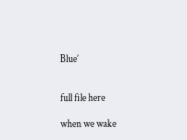Blue’


full file here

when we wake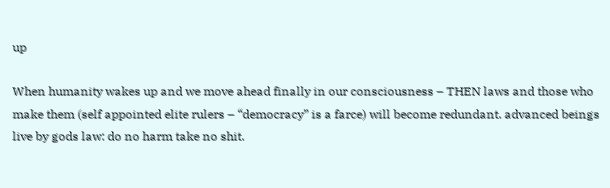up

When humanity wakes up and we move ahead finally in our consciousness – THEN laws and those who make them (self appointed elite rulers – “democracy” is a farce) will become redundant. advanced beings live by gods law: do no harm take no shit.